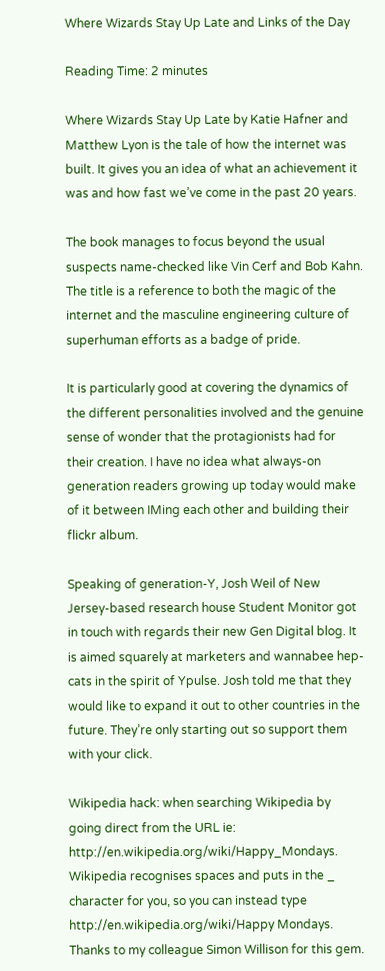Where Wizards Stay Up Late and Links of the Day

Reading Time: 2 minutes

Where Wizards Stay Up Late by Katie Hafner and Matthew Lyon is the tale of how the internet was built. It gives you an idea of what an achievement it was and how fast we’ve come in the past 20 years.

The book manages to focus beyond the usual suspects name-checked like Vin Cerf and Bob Kahn. The title is a reference to both the magic of the internet and the masculine engineering culture of superhuman efforts as a badge of pride.

It is particularly good at covering the dynamics of the different personalities involved and the genuine sense of wonder that the protagionists had for their creation. I have no idea what always-on generation readers growing up today would make of it between IMing each other and building their flickr album.

Speaking of generation-Y, Josh Weil of New Jersey-based research house Student Monitor got in touch with regards their new Gen Digital blog. It is aimed squarely at marketers and wannabee hep-cats in the spirit of Ypulse. Josh told me that they would like to expand it out to other countries in the future. They’re only starting out so support them with your click.

Wikipedia hack: when searching Wikipedia by going direct from the URL ie: http://en.wikipedia.org/wiki/Happy_Mondays. Wikipedia recognises spaces and puts in the _ character for you, so you can instead type http://en.wikipedia.org/wiki/Happy Mondays. Thanks to my colleague Simon Willison for this gem.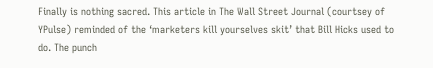Finally is nothing sacred. This article in The Wall Street Journal (courtsey of YPulse) reminded of the ‘marketers kill yourselves skit’ that Bill Hicks used to do. The punch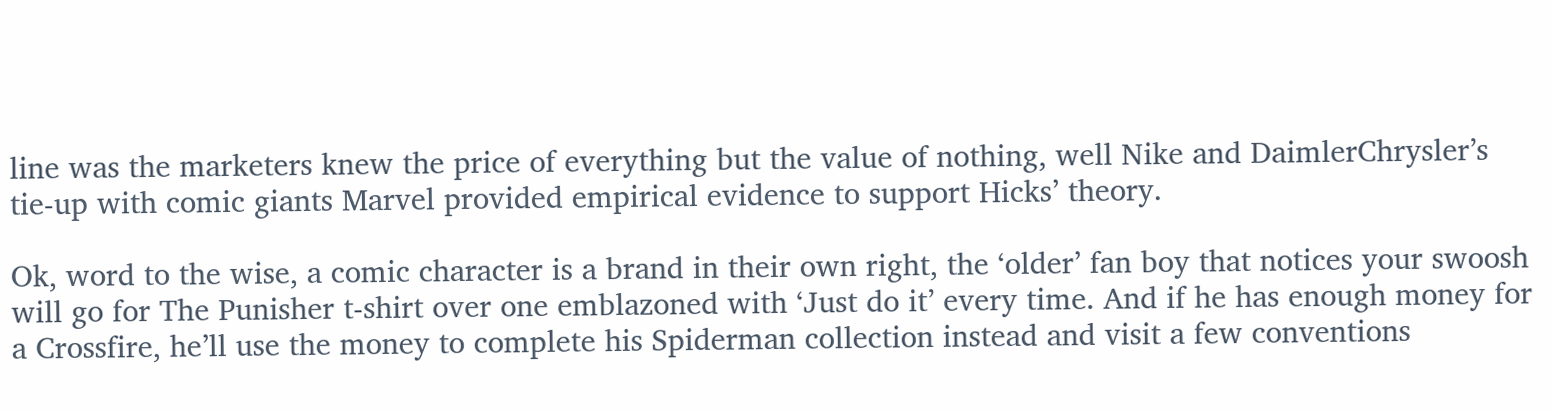line was the marketers knew the price of everything but the value of nothing, well Nike and DaimlerChrysler’s tie-up with comic giants Marvel provided empirical evidence to support Hicks’ theory.

Ok, word to the wise, a comic character is a brand in their own right, the ‘older’ fan boy that notices your swoosh will go for The Punisher t-shirt over one emblazoned with ‘Just do it’ every time. And if he has enough money for a Crossfire, he’ll use the money to complete his Spiderman collection instead and visit a few conventions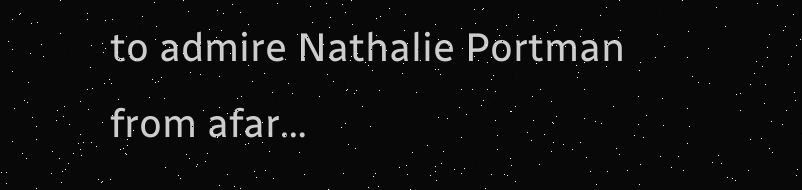to admire Nathalie Portman from afar…